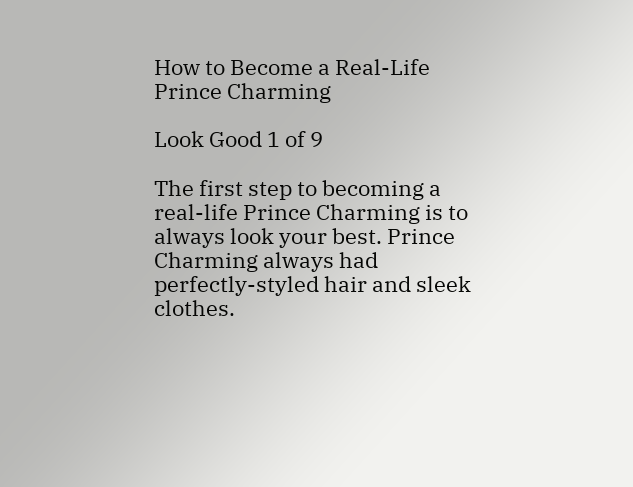How to Become a Real-Life Prince Charming

Look Good 1 of 9

The first step to becoming a real-life Prince Charming is to always look your best. Prince Charming always had perfectly-styled hair and sleek clothes.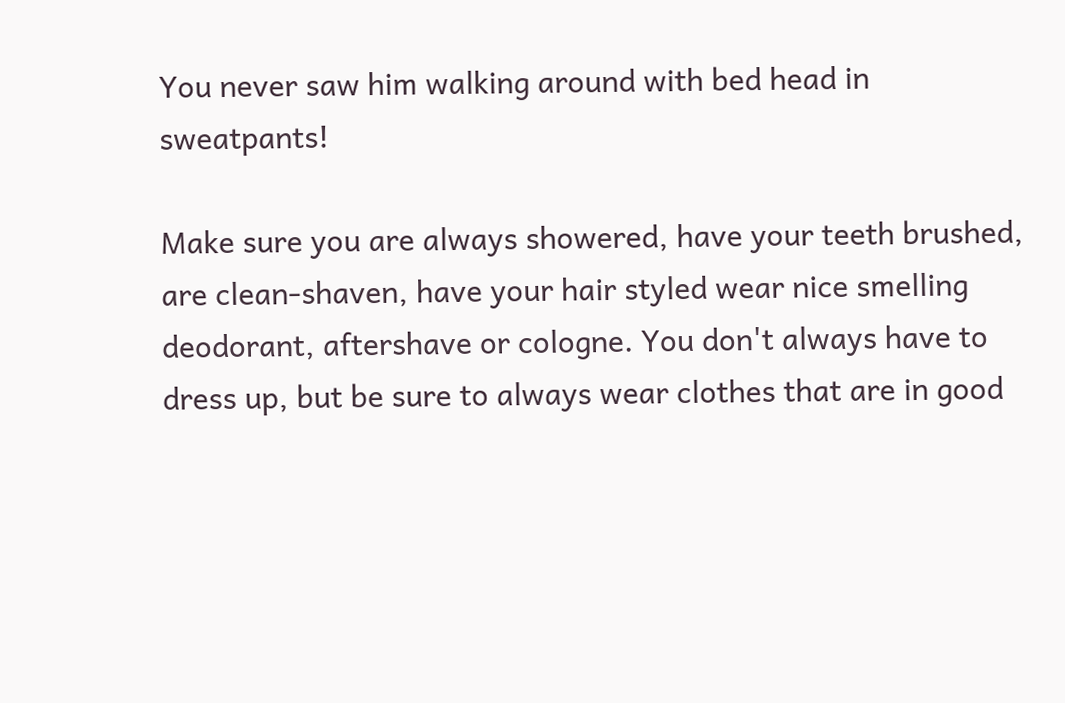You never saw him walking around with bed head in sweatpants!

Make sure you are always showered, have your teeth brushed, are clean-shaven, have your hair styled wear nice smelling deodorant, aftershave or cologne. You don't always have to dress up, but be sure to always wear clothes that are in good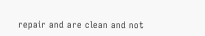repair and are clean and not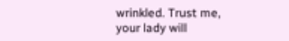wrinkled. Trust me, your lady will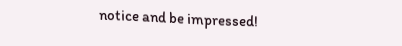notice and be impressed!